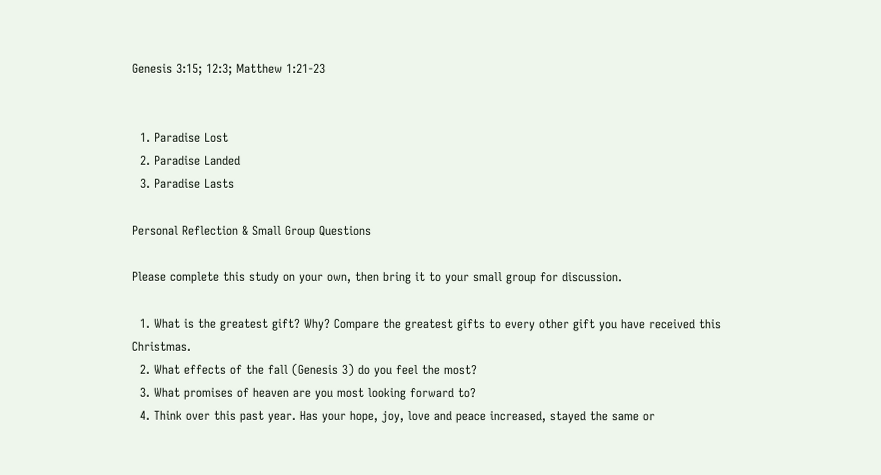Genesis 3:15; 12:3; Matthew 1:21-23


  1. Paradise Lost
  2. Paradise Landed
  3. Paradise Lasts

Personal Reflection & Small Group Questions

Please complete this study on your own, then bring it to your small group for discussion.

  1. What is the greatest gift? Why? Compare the greatest gifts to every other gift you have received this Christmas.
  2. What effects of the fall (Genesis 3) do you feel the most?
  3. What promises of heaven are you most looking forward to?
  4. Think over this past year. Has your hope, joy, love and peace increased, stayed the same or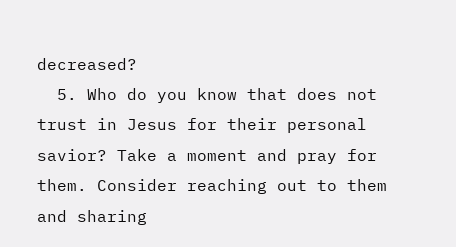decreased?
  5. Who do you know that does not trust in Jesus for their personal savior? Take a moment and pray for them. Consider reaching out to them and sharing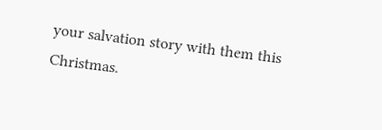your salvation story with them this Christmas.